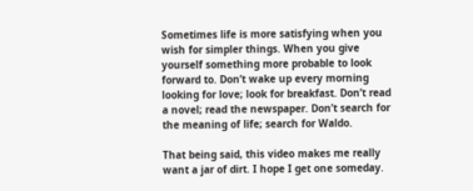Sometimes life is more satisfying when you wish for simpler things. When you give yourself something more probable to look forward to. Don’t wake up every morning looking for love; look for breakfast. Don’t read a novel; read the newspaper. Don’t search for the meaning of life; search for Waldo.

That being said, this video makes me really want a jar of dirt. I hope I get one someday.